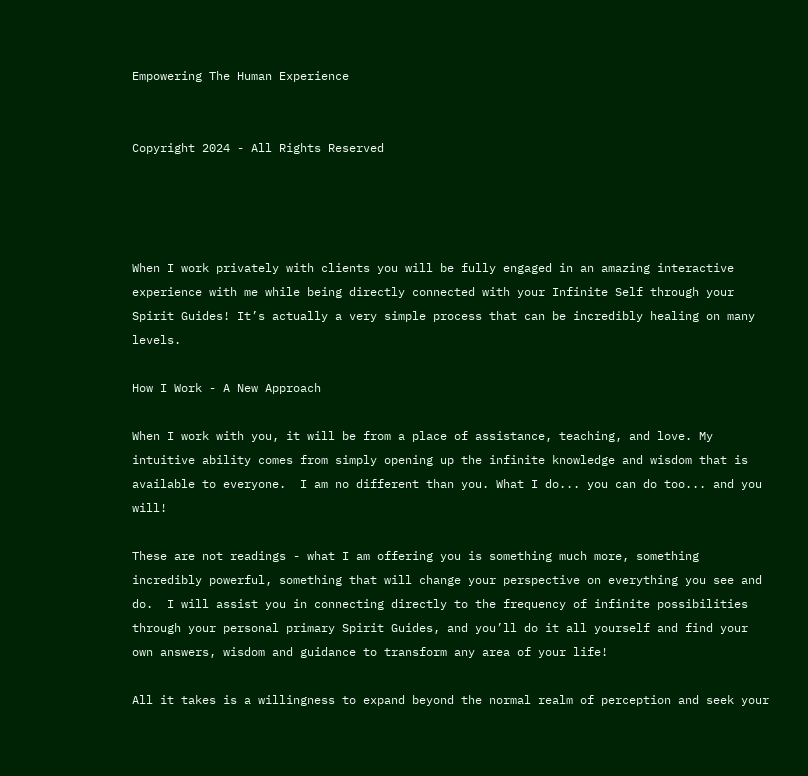Empowering The Human Experience


Copyright 2024 - All Rights Reserved




When I work privately with clients you will be fully engaged in an amazing interactive experience with me while being directly connected with your Infinite Self through your Spirit Guides! It’s actually a very simple process that can be incredibly healing on many levels.

How I Work - A New Approach

When I work with you, it will be from a place of assistance, teaching, and love. My intuitive ability comes from simply opening up the infinite knowledge and wisdom that is available to everyone.  I am no different than you. What I do... you can do too... and you will!

These are not readings - what I am offering you is something much more, something incredibly powerful, something that will change your perspective on everything you see and do.  I will assist you in connecting directly to the frequency of infinite possibilities through your personal primary Spirit Guides, and you’ll do it all yourself and find your own answers, wisdom and guidance to transform any area of your life!

All it takes is a willingness to expand beyond the normal realm of perception and seek your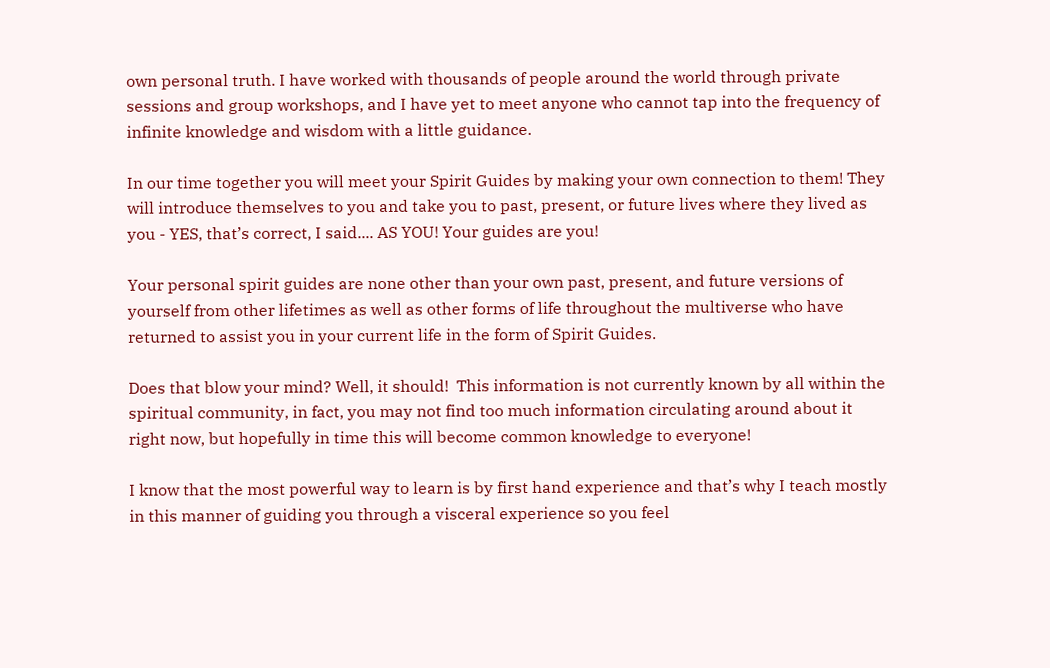own personal truth. I have worked with thousands of people around the world through private sessions and group workshops, and I have yet to meet anyone who cannot tap into the frequency of infinite knowledge and wisdom with a little guidance.

In our time together you will meet your Spirit Guides by making your own connection to them! They will introduce themselves to you and take you to past, present, or future lives where they lived as you - YES, that’s correct, I said.... AS YOU! Your guides are you!

Your personal spirit guides are none other than your own past, present, and future versions of yourself from other lifetimes as well as other forms of life throughout the multiverse who have returned to assist you in your current life in the form of Spirit Guides.

Does that blow your mind? Well, it should!  This information is not currently known by all within the spiritual community, in fact, you may not find too much information circulating around about it right now, but hopefully in time this will become common knowledge to everyone!

I know that the most powerful way to learn is by first hand experience and that’s why I teach mostly in this manner of guiding you through a visceral experience so you feel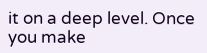it on a deep level. Once you make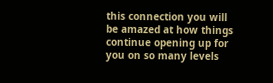this connection you will be amazed at how things continue opening up for you on so many levels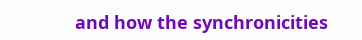and how the synchronicities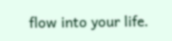flow into your life.